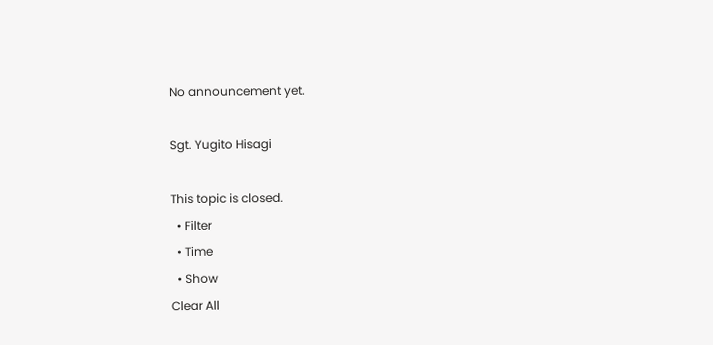No announcement yet.

Sgt. Yugito Hisagi

This topic is closed.
  • Filter
  • Time
  • Show
Clear All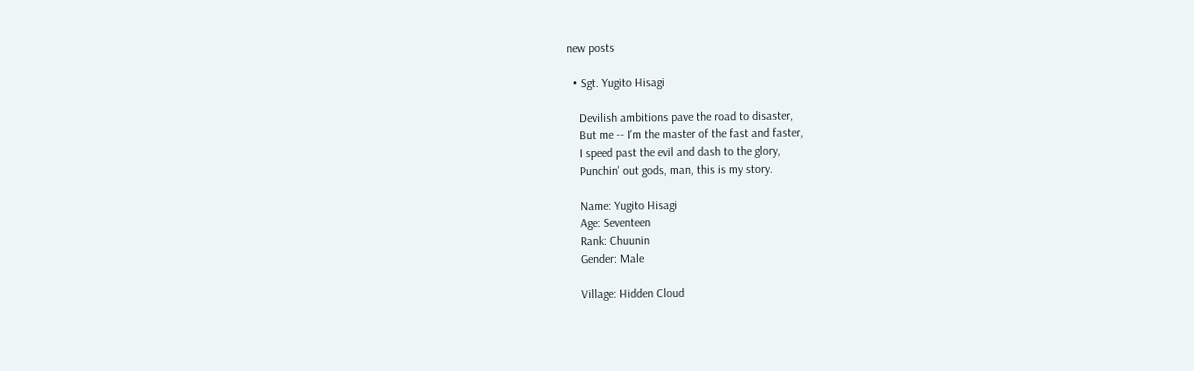new posts

  • Sgt. Yugito Hisagi

    Devilish ambitions pave the road to disaster,
    But me -- I'm the master of the fast and faster,
    I speed past the evil and dash to the glory,
    Punchin' out gods, man, this is my story.

    Name: Yugito Hisagi
    Age: Seventeen
    Rank: Chuunin
    Gender: Male

    Village: Hidden Cloud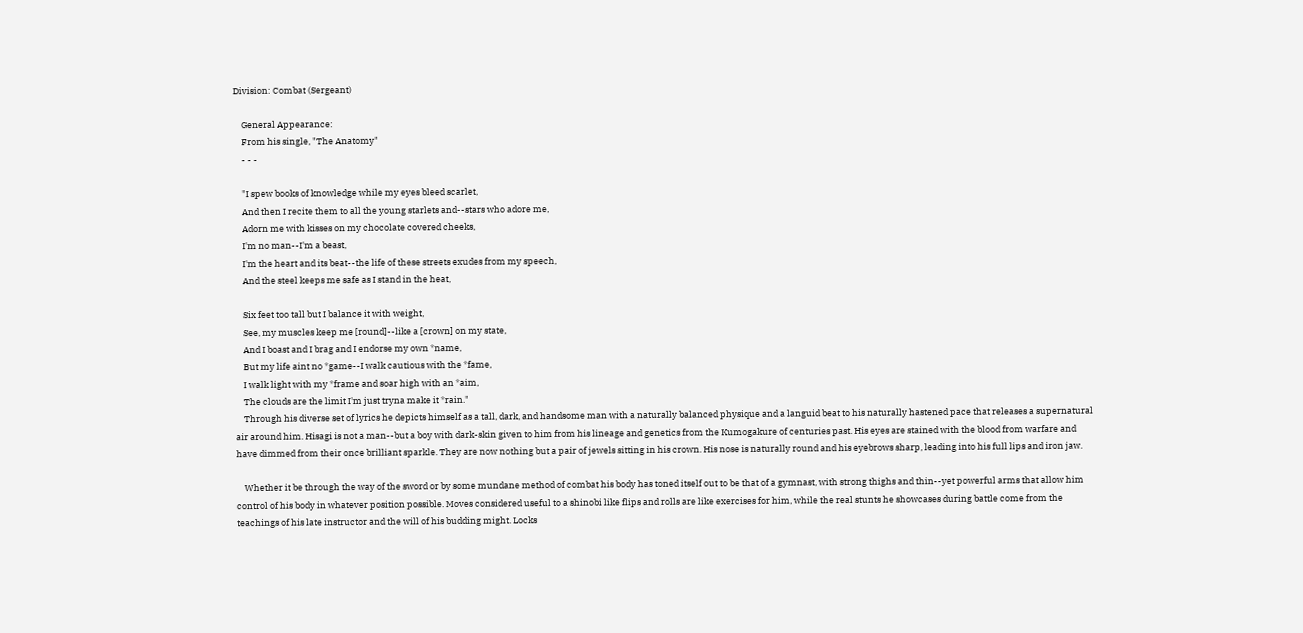Division: Combat (Sergeant)

    General Appearance:
    From his single, "The Anatomy"
    - - -

    "I spew books of knowledge while my eyes bleed scarlet,
    And then I recite them to all the young starlets and--stars who adore me,
    Adorn me with kisses on my chocolate covered cheeks,
    I'm no man--I'm a beast,
    I'm the heart and its beat--the life of these streets exudes from my speech,
    And the steel keeps me safe as I stand in the heat,

    Six feet too tall but I balance it with weight,
    See, my muscles keep me [round]--like a [crown] on my state,
    And I boast and I brag and I endorse my own *name,
    But my life aint no *game--I walk cautious with the *fame,
    I walk light with my *frame and soar high with an *aim,
    The clouds are the limit I'm just tryna make it *rain."
    Through his diverse set of lyrics he depicts himself as a tall, dark, and handsome man with a naturally balanced physique and a languid beat to his naturally hastened pace that releases a supernatural air around him. Hisagi is not a man--but a boy with dark-skin given to him from his lineage and genetics from the Kumogakure of centuries past. His eyes are stained with the blood from warfare and have dimmed from their once brilliant sparkle. They are now nothing but a pair of jewels sitting in his crown. His nose is naturally round and his eyebrows sharp, leading into his full lips and iron jaw.

    Whether it be through the way of the sword or by some mundane method of combat his body has toned itself out to be that of a gymnast, with strong thighs and thin--yet powerful arms that allow him control of his body in whatever position possible. Moves considered useful to a shinobi like flips and rolls are like exercises for him, while the real stunts he showcases during battle come from the teachings of his late instructor and the will of his budding might. Locks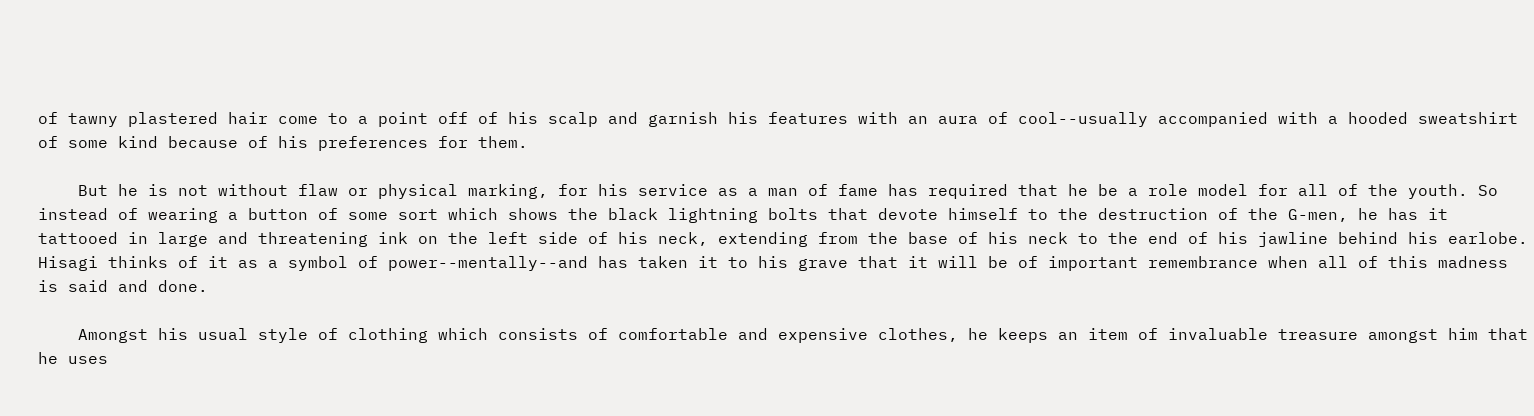of tawny plastered hair come to a point off of his scalp and garnish his features with an aura of cool--usually accompanied with a hooded sweatshirt of some kind because of his preferences for them.

    But he is not without flaw or physical marking, for his service as a man of fame has required that he be a role model for all of the youth. So instead of wearing a button of some sort which shows the black lightning bolts that devote himself to the destruction of the G-men, he has it tattooed in large and threatening ink on the left side of his neck, extending from the base of his neck to the end of his jawline behind his earlobe. Hisagi thinks of it as a symbol of power--mentally--and has taken it to his grave that it will be of important remembrance when all of this madness is said and done.

    Amongst his usual style of clothing which consists of comfortable and expensive clothes, he keeps an item of invaluable treasure amongst him that he uses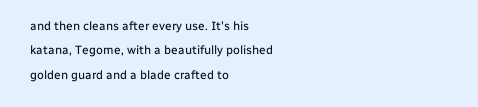and then cleans after every use. It's his katana, Tegome, with a beautifully polished golden guard and a blade crafted to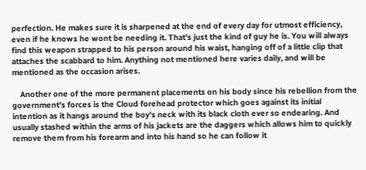perfection. He makes sure it is sharpened at the end of every day for utmost efficiency, even if he knows he wont be needing it. That's just the kind of guy he is. You will always find this weapon strapped to his person around his waist, hanging off of a little clip that attaches the scabbard to him. Anything not mentioned here varies daily, and will be mentioned as the occasion arises.

    Another one of the more permanent placements on his body since his rebellion from the government's forces is the Cloud forehead protector which goes against its initial intention as it hangs around the boy's neck with its black cloth ever so endearing. And usually stashed within the arms of his jackets are the daggers which allows him to quickly remove them from his forearm and into his hand so he can follow it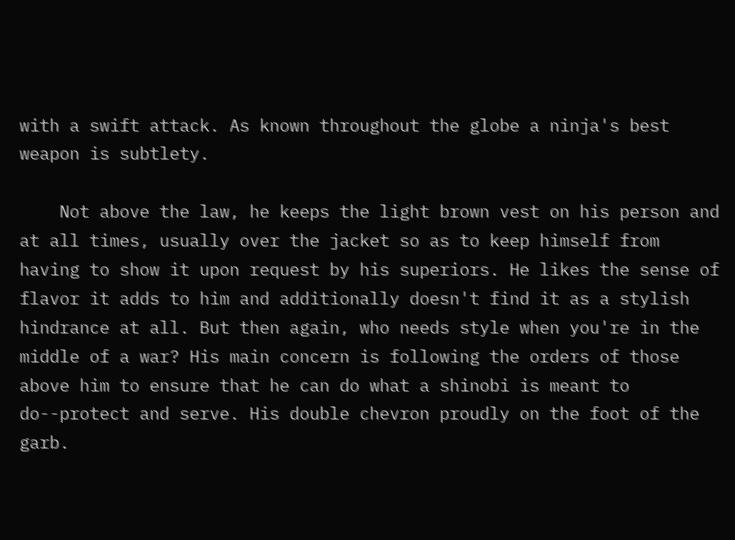with a swift attack. As known throughout the globe a ninja's best weapon is subtlety.

    Not above the law, he keeps the light brown vest on his person and at all times, usually over the jacket so as to keep himself from having to show it upon request by his superiors. He likes the sense of flavor it adds to him and additionally doesn't find it as a stylish hindrance at all. But then again, who needs style when you're in the middle of a war? His main concern is following the orders of those above him to ensure that he can do what a shinobi is meant to do--protect and serve. His double chevron proudly on the foot of the garb.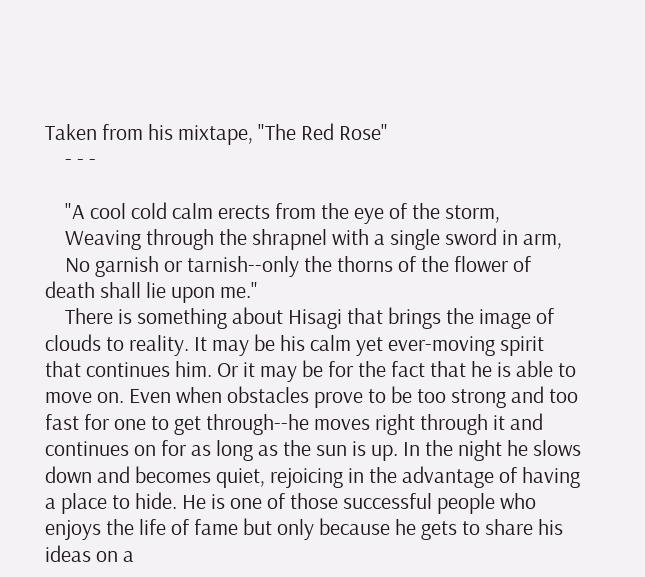Taken from his mixtape, "The Red Rose"
    - - -

    "A cool cold calm erects from the eye of the storm,
    Weaving through the shrapnel with a single sword in arm,
    No garnish or tarnish--only the thorns of the flower of death shall lie upon me."
    There is something about Hisagi that brings the image of clouds to reality. It may be his calm yet ever-moving spirit that continues him. Or it may be for the fact that he is able to move on. Even when obstacles prove to be too strong and too fast for one to get through--he moves right through it and continues on for as long as the sun is up. In the night he slows down and becomes quiet, rejoicing in the advantage of having a place to hide. He is one of those successful people who enjoys the life of fame but only because he gets to share his ideas on a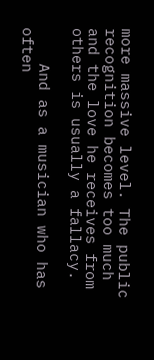more massive level. The public recognition becomes too much and the love he receives from others is usually a fallacy.

    And as a musician who has often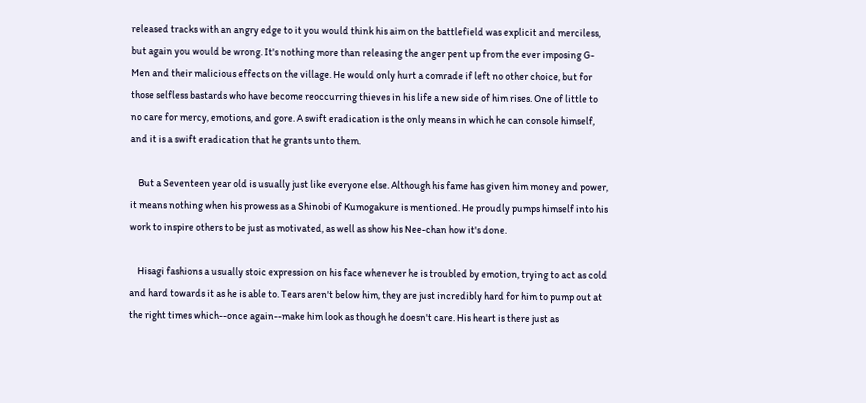released tracks with an angry edge to it you would think his aim on the battlefield was explicit and merciless, but again you would be wrong. It's nothing more than releasing the anger pent up from the ever imposing G-Men and their malicious effects on the village. He would only hurt a comrade if left no other choice, but for those selfless bastards who have become reoccurring thieves in his life a new side of him rises. One of little to no care for mercy, emotions, and gore. A swift eradication is the only means in which he can console himself, and it is a swift eradication that he grants unto them.

    But a Seventeen year old is usually just like everyone else. Although his fame has given him money and power, it means nothing when his prowess as a Shinobi of Kumogakure is mentioned. He proudly pumps himself into his work to inspire others to be just as motivated, as well as show his Nee-chan how it's done.

    Hisagi fashions a usually stoic expression on his face whenever he is troubled by emotion, trying to act as cold and hard towards it as he is able to. Tears aren't below him, they are just incredibly hard for him to pump out at the right times which--once again--make him look as though he doesn't care. His heart is there just as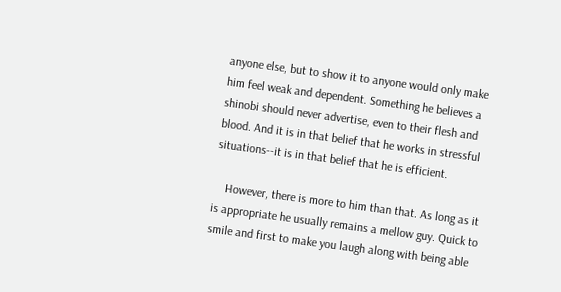anyone else, but to show it to anyone would only make him feel weak and dependent. Something he believes a shinobi should never advertise, even to their flesh and blood. And it is in that belief that he works in stressful situations--it is in that belief that he is efficient.

    However, there is more to him than that. As long as it is appropriate he usually remains a mellow guy. Quick to smile and first to make you laugh along with being able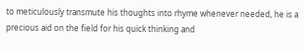to meticulously transmute his thoughts into rhyme whenever needed, he is a precious aid on the field for his quick thinking and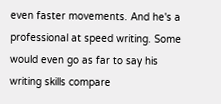even faster movements. And he's a professional at speed writing. Some would even go as far to say his writing skills compare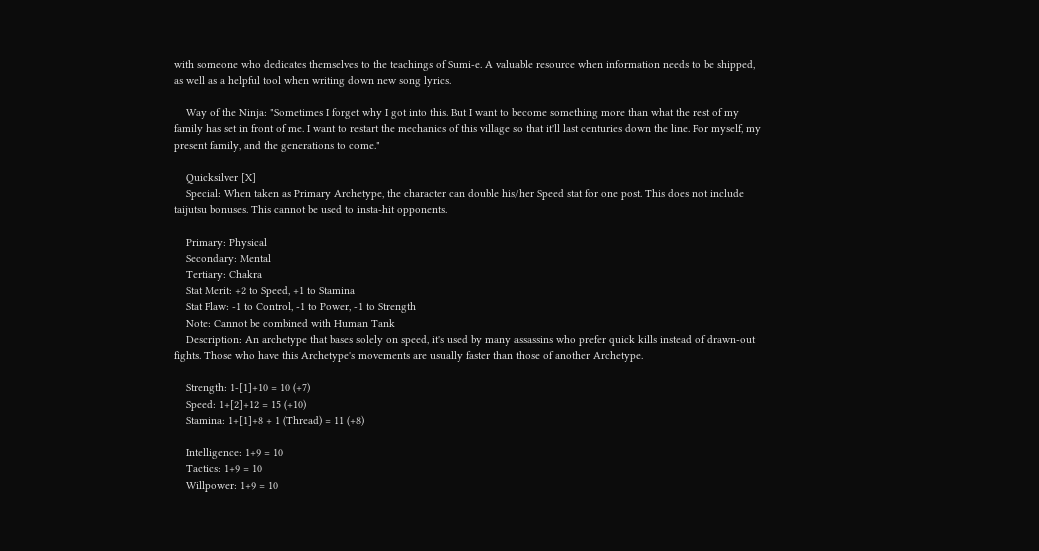with someone who dedicates themselves to the teachings of Sumi-e. A valuable resource when information needs to be shipped, as well as a helpful tool when writing down new song lyrics.

    Way of the Ninja: "Sometimes I forget why I got into this. But I want to become something more than what the rest of my family has set in front of me. I want to restart the mechanics of this village so that it'll last centuries down the line. For myself, my present family, and the generations to come."

    Quicksilver [X]
    Special: When taken as Primary Archetype, the character can double his/her Speed stat for one post. This does not include taijutsu bonuses. This cannot be used to insta-hit opponents.

    Primary: Physical
    Secondary: Mental
    Tertiary: Chakra
    Stat Merit: +2 to Speed, +1 to Stamina
    Stat Flaw: -1 to Control, -1 to Power, -1 to Strength
    Note: Cannot be combined with Human Tank
    Description: An archetype that bases solely on speed, it's used by many assassins who prefer quick kills instead of drawn-out fights. Those who have this Archetype's movements are usually faster than those of another Archetype.

    Strength: 1-[1]+10 = 10 (+7)
    Speed: 1+[2]+12 = 15 (+10)
    Stamina: 1+[1]+8 + 1 (Thread) = 11 (+8)

    Intelligence: 1+9 = 10
    Tactics: 1+9 = 10
    Willpower: 1+9 = 10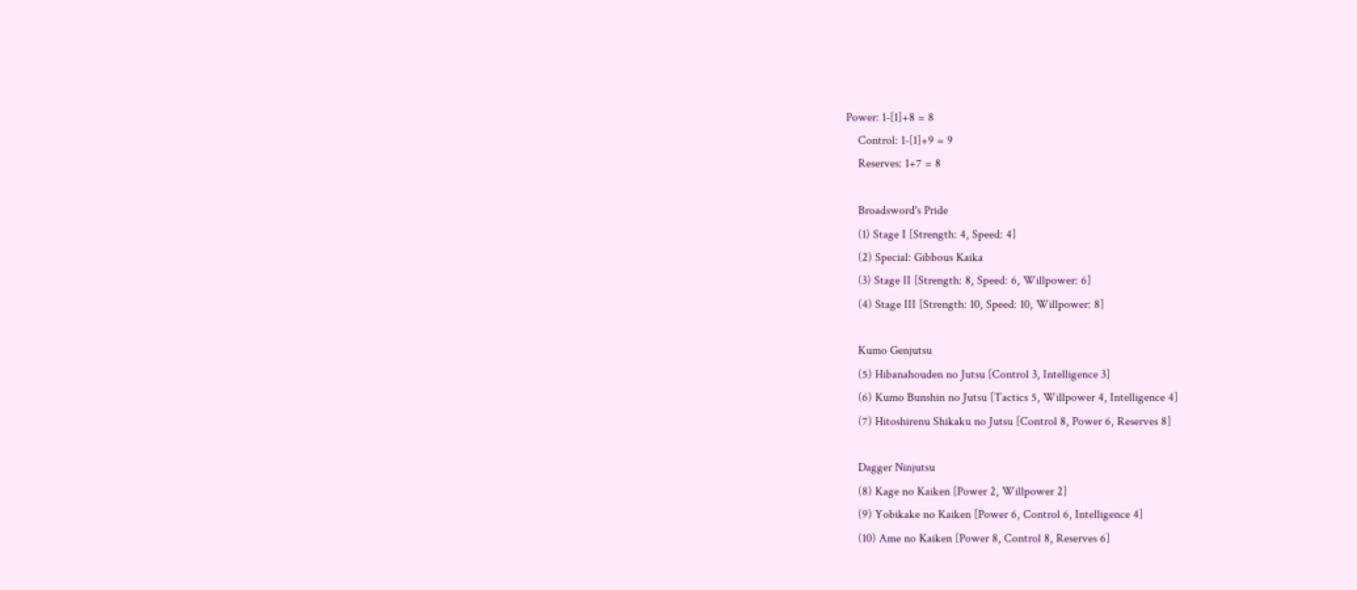Power: 1-[1]+8 = 8
    Control: 1-[1]+9 = 9
    Reserves: 1+7 = 8

    Broadsword's Pride
    (1) Stage I [Strength: 4, Speed: 4]
    (2) Special: Gibbous Kaika
    (3) Stage II [Strength: 8, Speed: 6, Willpower: 6]
    (4) Stage III [Strength: 10, Speed: 10, Willpower: 8]

    Kumo Genjutsu
    (5) Hibanahouden no Jutsu [Control 3, Intelligence 3]
    (6) Kumo Bunshin no Jutsu [Tactics 5, Willpower 4, Intelligence 4]
    (7) Hitoshirenu Shikaku no Jutsu [Control 8, Power 6, Reserves 8]

    Dagger Ninjutsu
    (8) Kage no Kaiken [Power 2, Willpower 2]
    (9) Yobikake no Kaiken [Power 6, Control 6, Intelligence 4]
    (10) Ame no Kaiken [Power 8, Control 8, Reserves 6]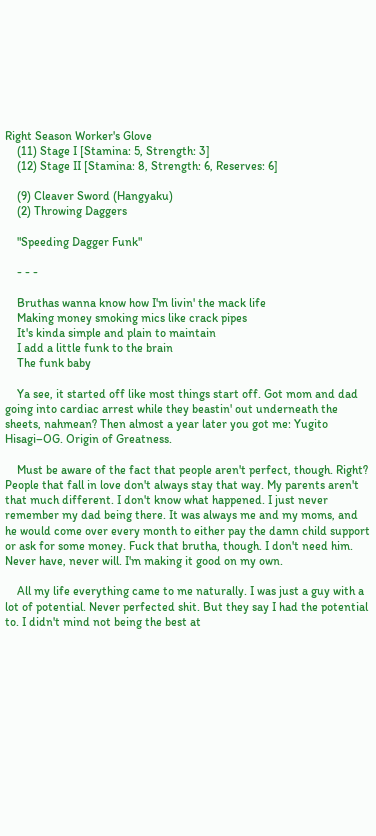Right Season Worker's Glove
    (11) Stage I [Stamina: 5, Strength: 3]
    (12) Stage II [Stamina: 8, Strength: 6, Reserves: 6]

    (9) Cleaver Sword (Hangyaku)
    (2) Throwing Daggers

    "Speeding Dagger Funk"

    - - -

    Bruthas wanna know how I'm livin' the mack life
    Making money smoking mics like crack pipes
    It's kinda simple and plain to maintain
    I add a little funk to the brain
    The funk baby

    Ya see, it started off like most things start off. Got mom and dad going into cardiac arrest while they beastin' out underneath the sheets, nahmean? Then almost a year later you got me: Yugito Hisagi–OG. Origin of Greatness.

    Must be aware of the fact that people aren't perfect, though. Right? People that fall in love don't always stay that way. My parents aren't that much different. I don't know what happened. I just never remember my dad being there. It was always me and my moms, and he would come over every month to either pay the damn child support or ask for some money. Fuck that brutha, though. I don't need him. Never have, never will. I'm making it good on my own.

    All my life everything came to me naturally. I was just a guy with a lot of potential. Never perfected shit. But they say I had the potential to. I didn't mind not being the best at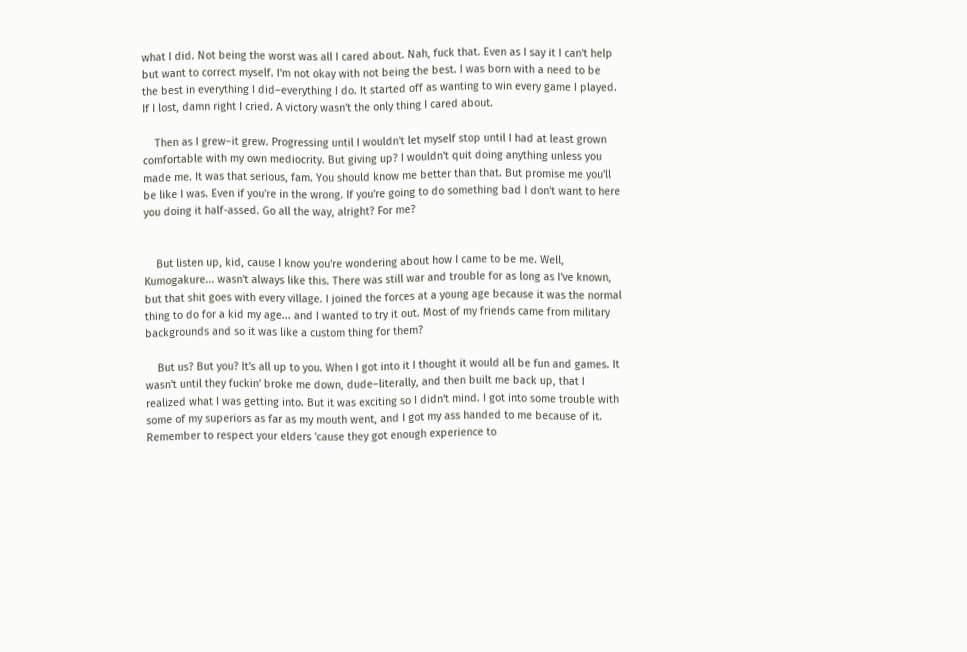what I did. Not being the worst was all I cared about. Nah, fuck that. Even as I say it I can't help but want to correct myself. I'm not okay with not being the best. I was born with a need to be the best in everything I did–everything I do. It started off as wanting to win every game I played. If I lost, damn right I cried. A victory wasn't the only thing I cared about.

    Then as I grew–it grew. Progressing until I wouldn't let myself stop until I had at least grown comfortable with my own mediocrity. But giving up? I wouldn't quit doing anything unless you made me. It was that serious, fam. You should know me better than that. But promise me you'll be like I was. Even if you're in the wrong. If you're going to do something bad I don't want to here you doing it half-assed. Go all the way, alright? For me?


    But listen up, kid, cause I know you're wondering about how I came to be me. Well, Kumogakure... wasn't always like this. There was still war and trouble for as long as I've known, but that shit goes with every village. I joined the forces at a young age because it was the normal thing to do for a kid my age... and I wanted to try it out. Most of my friends came from military backgrounds and so it was like a custom thing for them?

    But us? But you? It's all up to you. When I got into it I thought it would all be fun and games. It wasn't until they fuckin' broke me down, dude–literally, and then built me back up, that I realized what I was getting into. But it was exciting so I didn't mind. I got into some trouble with some of my superiors as far as my mouth went, and I got my ass handed to me because of it. Remember to respect your elders 'cause they got enough experience to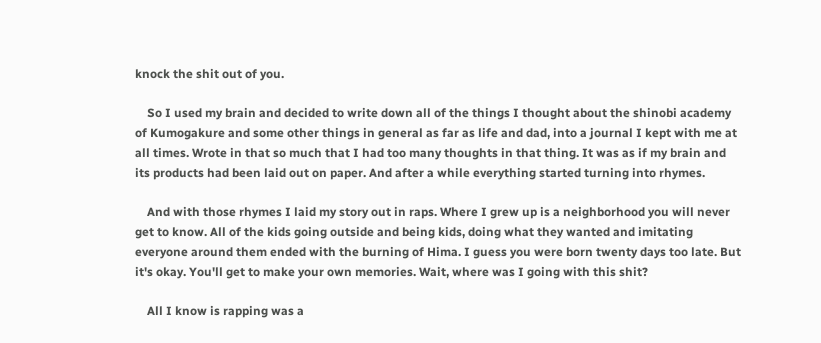knock the shit out of you.

    So I used my brain and decided to write down all of the things I thought about the shinobi academy of Kumogakure and some other things in general as far as life and dad, into a journal I kept with me at all times. Wrote in that so much that I had too many thoughts in that thing. It was as if my brain and its products had been laid out on paper. And after a while everything started turning into rhymes.

    And with those rhymes I laid my story out in raps. Where I grew up is a neighborhood you will never get to know. All of the kids going outside and being kids, doing what they wanted and imitating everyone around them ended with the burning of Hima. I guess you were born twenty days too late. But it's okay. You'll get to make your own memories. Wait, where was I going with this shit?

    All I know is rapping was a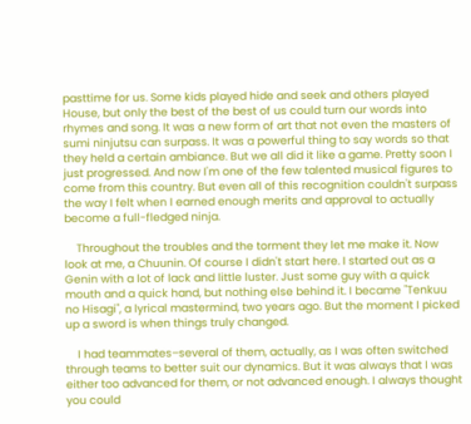pasttime for us. Some kids played hide and seek and others played House, but only the best of the best of us could turn our words into rhymes and song. It was a new form of art that not even the masters of sumi ninjutsu can surpass. It was a powerful thing to say words so that they held a certain ambiance. But we all did it like a game. Pretty soon I just progressed. And now I'm one of the few talented musical figures to come from this country. But even all of this recognition couldn't surpass the way I felt when I earned enough merits and approval to actually become a full-fledged ninja.

    Throughout the troubles and the torment they let me make it. Now look at me, a Chuunin. Of course I didn't start here. I started out as a Genin with a lot of lack and little luster. Just some guy with a quick mouth and a quick hand, but nothing else behind it. I became "Tenkuu no Hisagi", a lyrical mastermind, two years ago. But the moment I picked up a sword is when things truly changed.

    I had teammates–several of them, actually, as I was often switched through teams to better suit our dynamics. But it was always that I was either too advanced for them, or not advanced enough. I always thought you could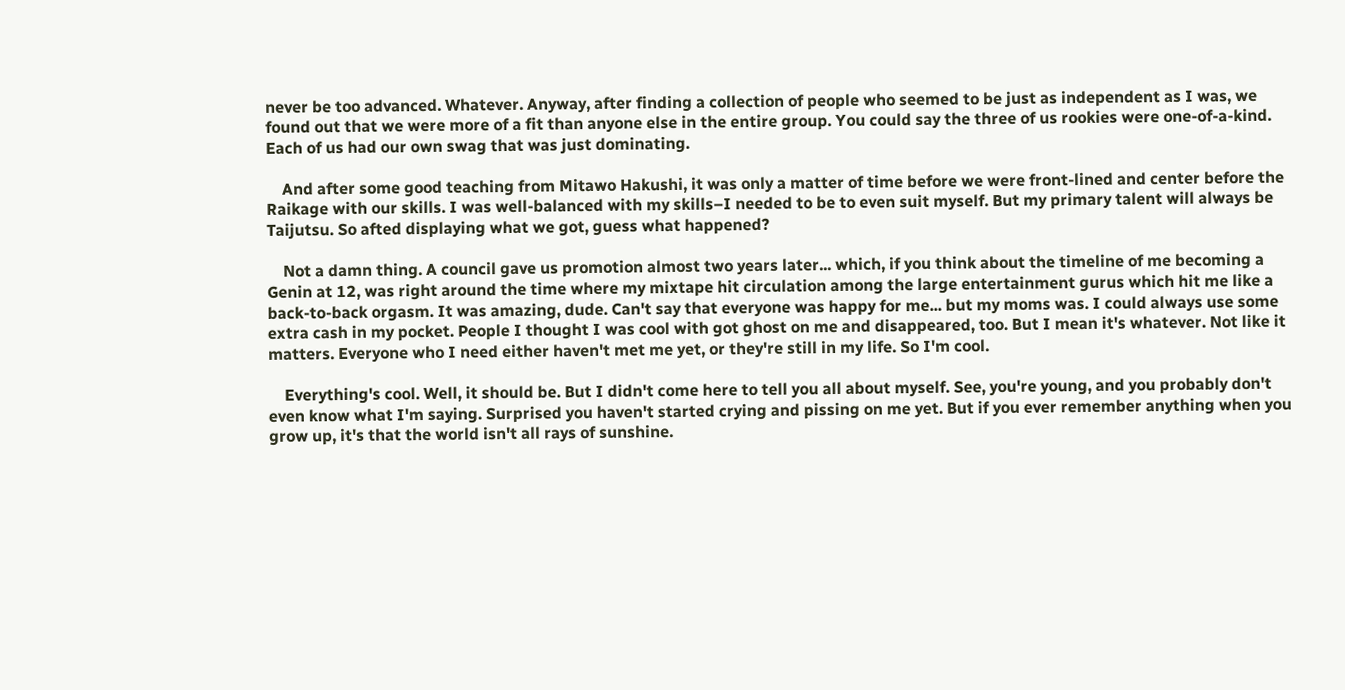never be too advanced. Whatever. Anyway, after finding a collection of people who seemed to be just as independent as I was, we found out that we were more of a fit than anyone else in the entire group. You could say the three of us rookies were one-of-a-kind. Each of us had our own swag that was just dominating.

    And after some good teaching from Mitawo Hakushi, it was only a matter of time before we were front-lined and center before the Raikage with our skills. I was well-balanced with my skills–I needed to be to even suit myself. But my primary talent will always be Taijutsu. So afted displaying what we got, guess what happened?

    Not a damn thing. A council gave us promotion almost two years later... which, if you think about the timeline of me becoming a Genin at 12, was right around the time where my mixtape hit circulation among the large entertainment gurus which hit me like a back-to-back orgasm. It was amazing, dude. Can't say that everyone was happy for me... but my moms was. I could always use some extra cash in my pocket. People I thought I was cool with got ghost on me and disappeared, too. But I mean it's whatever. Not like it matters. Everyone who I need either haven't met me yet, or they're still in my life. So I'm cool.

    Everything's cool. Well, it should be. But I didn't come here to tell you all about myself. See, you're young, and you probably don't even know what I'm saying. Surprised you haven't started crying and pissing on me yet. But if you ever remember anything when you grow up, it's that the world isn't all rays of sunshine.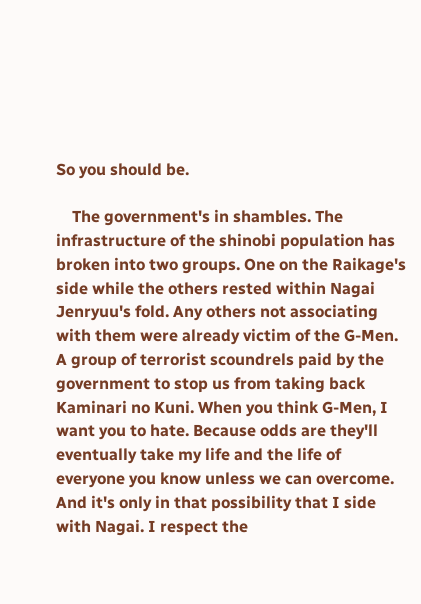So you should be.

    The government's in shambles. The infrastructure of the shinobi population has broken into two groups. One on the Raikage's side while the others rested within Nagai Jenryuu's fold. Any others not associating with them were already victim of the G-Men. A group of terrorist scoundrels paid by the government to stop us from taking back Kaminari no Kuni. When you think G-Men, I want you to hate. Because odds are they'll eventually take my life and the life of everyone you know unless we can overcome. And it's only in that possibility that I side with Nagai. I respect the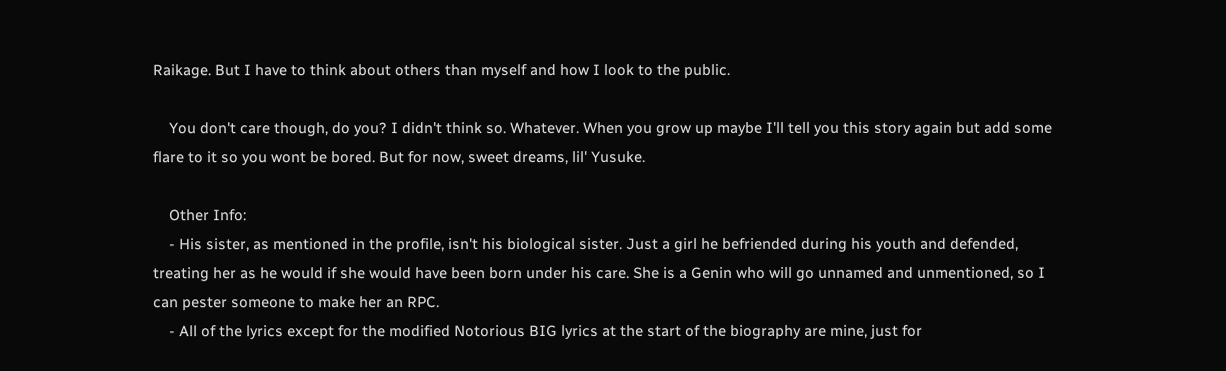Raikage. But I have to think about others than myself and how I look to the public.

    You don't care though, do you? I didn't think so. Whatever. When you grow up maybe I'll tell you this story again but add some flare to it so you wont be bored. But for now, sweet dreams, lil' Yusuke.

    Other Info:
    - His sister, as mentioned in the profile, isn't his biological sister. Just a girl he befriended during his youth and defended, treating her as he would if she would have been born under his care. She is a Genin who will go unnamed and unmentioned, so I can pester someone to make her an RPC.
    - All of the lyrics except for the modified Notorious BIG lyrics at the start of the biography are mine, just for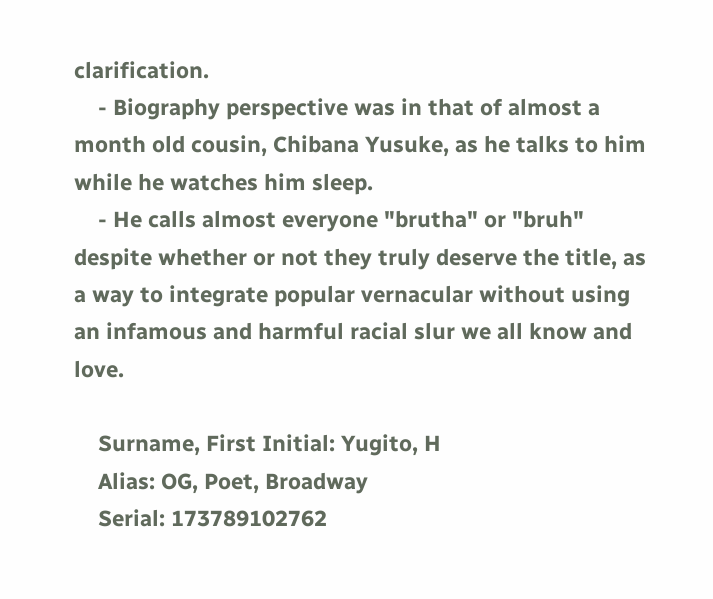clarification.
    - Biography perspective was in that of almost a month old cousin, Chibana Yusuke, as he talks to him while he watches him sleep.
    - He calls almost everyone "brutha" or "bruh" despite whether or not they truly deserve the title, as a way to integrate popular vernacular without using an infamous and harmful racial slur we all know and love.

    Surname, First Initial: Yugito, H
    Alias: OG, Poet, Broadway
    Serial: 173789102762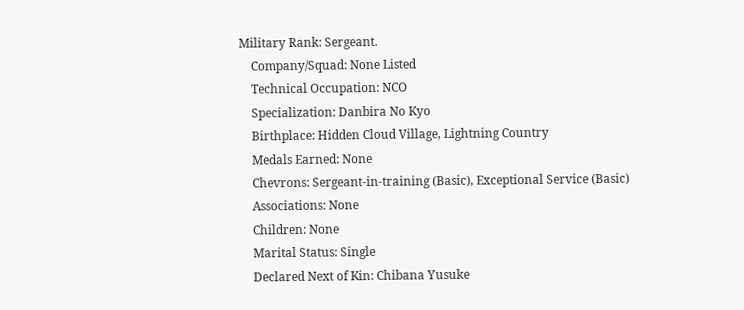Military Rank: Sergeant.
    Company/Squad: None Listed
    Technical Occupation: NCO
    Specialization: Danbira No Kyo
    Birthplace: Hidden Cloud Village, Lightning Country
    Medals Earned: None
    Chevrons: Sergeant-in-training (Basic), Exceptional Service (Basic)
    Associations: None
    Children: None
    Marital Status: Single
    Declared Next of Kin: Chibana Yusuke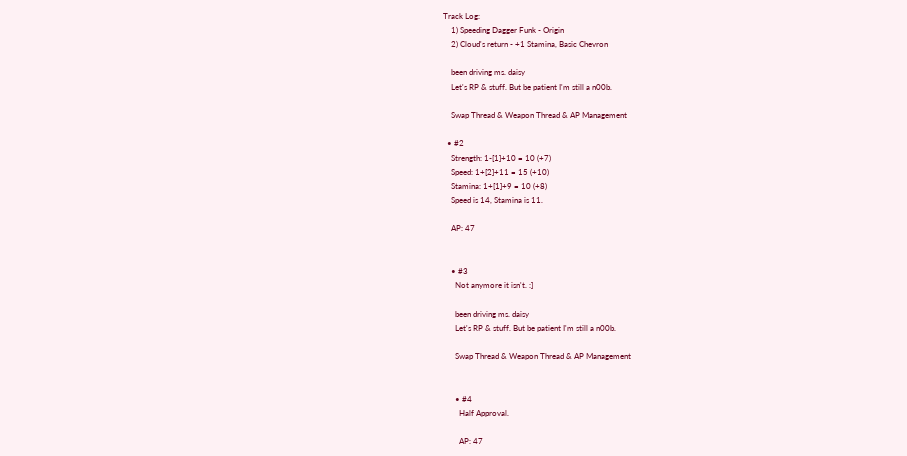Track Log:
    1) Speeding Dagger Funk - Origin
    2) Cloud's return - +1 Stamina, Basic Chevron

    been driving ms. daisy
    Let's RP & stuff. But be patient I'm still a n00b.

    Swap Thread & Weapon Thread & AP Management

  • #2
    Strength: 1-[1]+10 = 10 (+7)
    Speed: 1+[2]+11 = 15 (+10)
    Stamina: 1+[1]+9 = 10 (+8)
    Speed is 14, Stamina is 11.

    AP: 47


    • #3
      Not anymore it isn't. :]

      been driving ms. daisy
      Let's RP & stuff. But be patient I'm still a n00b.

      Swap Thread & Weapon Thread & AP Management


      • #4
        Half Approval.

        AP: 47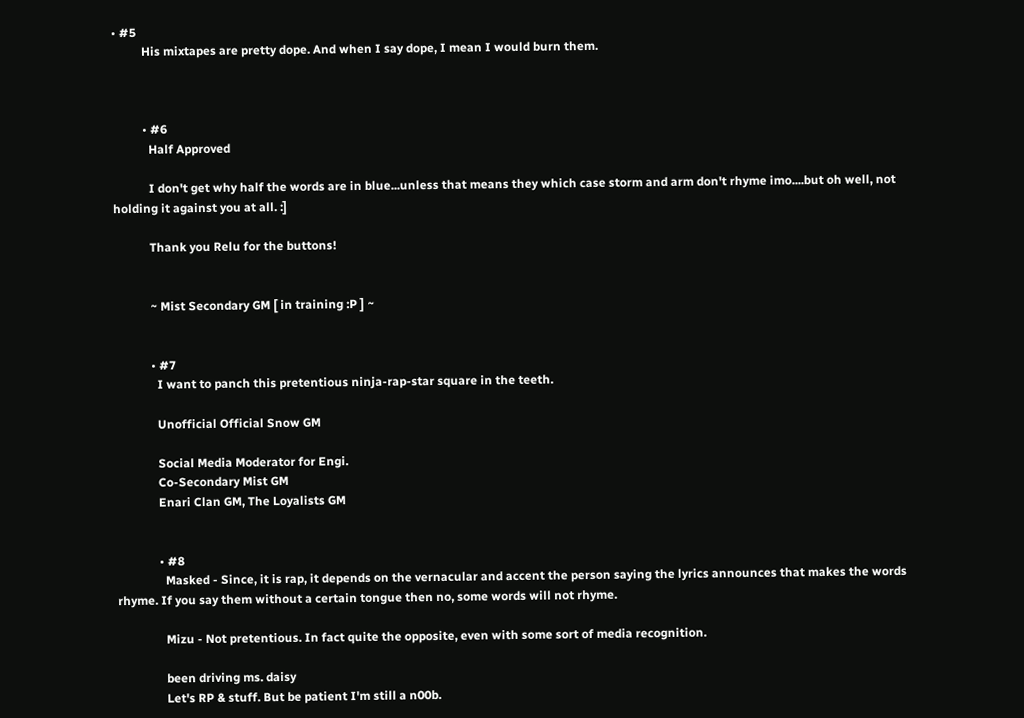• #5
          His mixtapes are pretty dope. And when I say dope, I mean I would burn them.



          • #6
            Half Approved

            I don't get why half the words are in blue...unless that means they which case storm and arm don't rhyme imo....but oh well, not holding it against you at all. :]

            Thank you Relu for the buttons!


            ~ Mist Secondary GM [ in training :P ] ~


            • #7
              I want to panch this pretentious ninja-rap-star square in the teeth.

              Unofficial Official Snow GM

              Social Media Moderator for Engi.
              Co-Secondary Mist GM
              Enari Clan GM, The Loyalists GM


              • #8
                Masked - Since, it is rap, it depends on the vernacular and accent the person saying the lyrics announces that makes the words rhyme. If you say them without a certain tongue then no, some words will not rhyme.

                Mizu - Not pretentious. In fact quite the opposite, even with some sort of media recognition.

                been driving ms. daisy
                Let's RP & stuff. But be patient I'm still a n00b.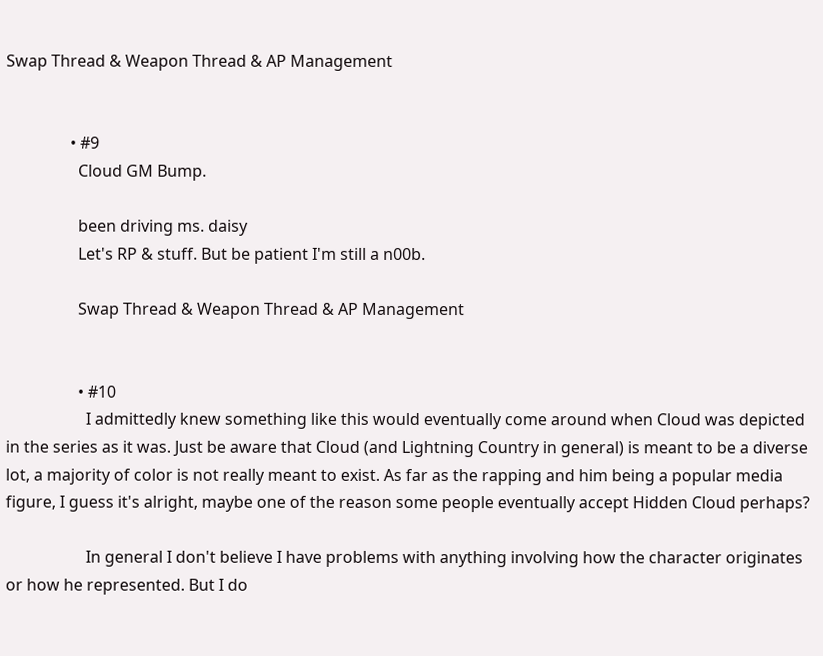Swap Thread & Weapon Thread & AP Management


                • #9
                  Cloud GM Bump.

                  been driving ms. daisy
                  Let's RP & stuff. But be patient I'm still a n00b.

                  Swap Thread & Weapon Thread & AP Management


                  • #10
                    I admittedly knew something like this would eventually come around when Cloud was depicted in the series as it was. Just be aware that Cloud (and Lightning Country in general) is meant to be a diverse lot, a majority of color is not really meant to exist. As far as the rapping and him being a popular media figure, I guess it's alright, maybe one of the reason some people eventually accept Hidden Cloud perhaps?

                    In general I don't believe I have problems with anything involving how the character originates or how he represented. But I do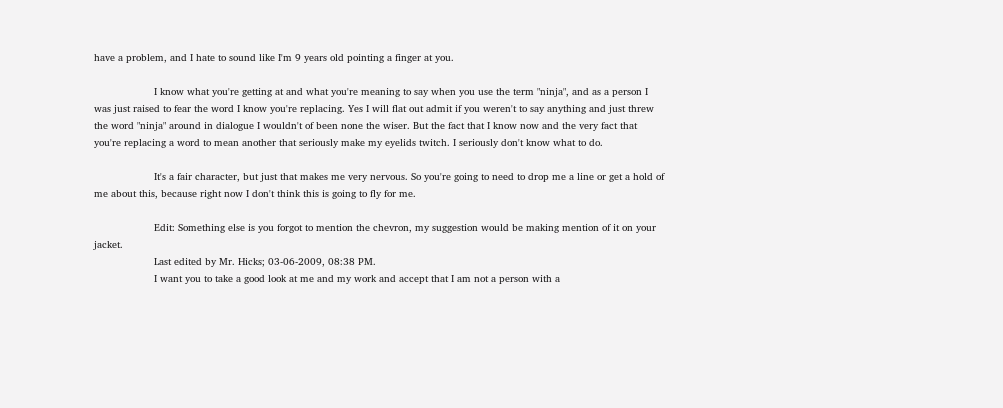have a problem, and I hate to sound like I'm 9 years old pointing a finger at you.

                    I know what you're getting at and what you're meaning to say when you use the term "ninja", and as a person I was just raised to fear the word I know you're replacing. Yes I will flat out admit if you weren't to say anything and just threw the word "ninja" around in dialogue I wouldn't of been none the wiser. But the fact that I know now and the very fact that you're replacing a word to mean another that seriously make my eyelids twitch. I seriously don't know what to do.

                    It's a fair character, but just that makes me very nervous. So you're going to need to drop me a line or get a hold of me about this, because right now I don't think this is going to fly for me.

                    Edit: Something else is you forgot to mention the chevron, my suggestion would be making mention of it on your jacket.
                    Last edited by Mr. Hicks; 03-06-2009, 08:38 PM.
                    I want you to take a good look at me and my work and accept that I am not a person with a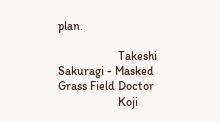plan.

                    Takeshi Sakuragi - Masked Grass Field Doctor
                    Koji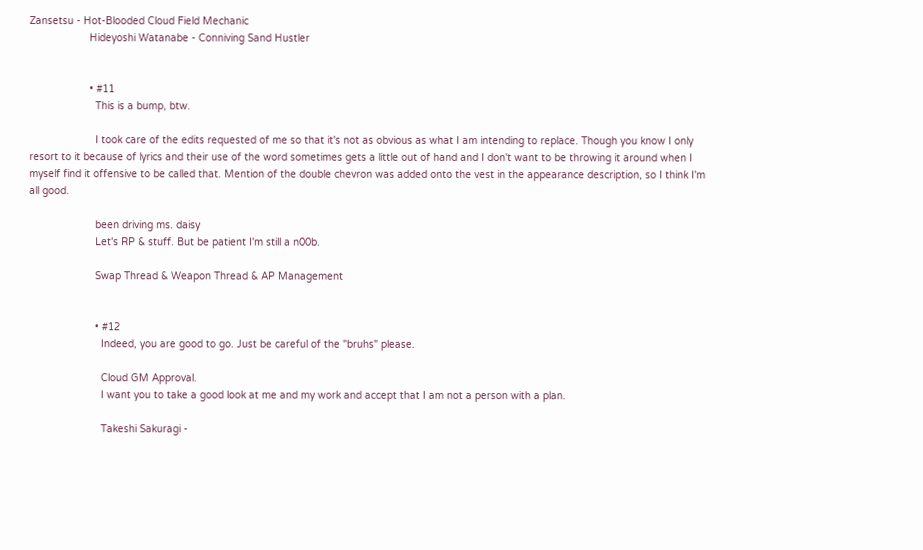Zansetsu - Hot-Blooded Cloud Field Mechanic
                    Hideyoshi Watanabe - Conniving Sand Hustler


                    • #11
                      This is a bump, btw.

                      I took care of the edits requested of me so that it's not as obvious as what I am intending to replace. Though you know I only resort to it because of lyrics and their use of the word sometimes gets a little out of hand and I don't want to be throwing it around when I myself find it offensive to be called that. Mention of the double chevron was added onto the vest in the appearance description, so I think I'm all good.

                      been driving ms. daisy
                      Let's RP & stuff. But be patient I'm still a n00b.

                      Swap Thread & Weapon Thread & AP Management


                      • #12
                        Indeed, you are good to go. Just be careful of the "bruhs" please.

                        Cloud GM Approval.
                        I want you to take a good look at me and my work and accept that I am not a person with a plan.

                        Takeshi Sakuragi -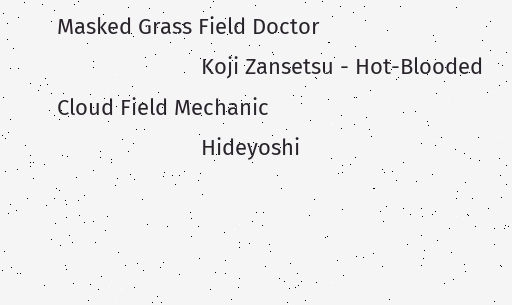Masked Grass Field Doctor
                        Koji Zansetsu - Hot-Blooded Cloud Field Mechanic
                        Hideyoshi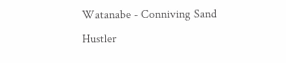Watanabe - Conniving Sand Hustler